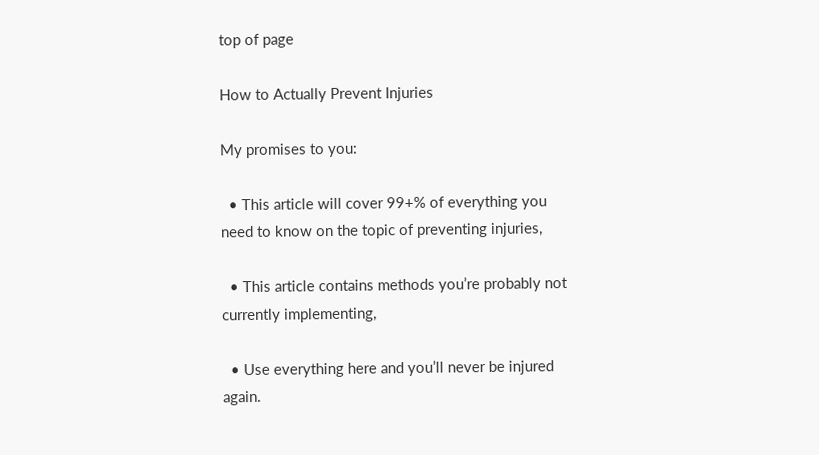top of page

How to Actually Prevent Injuries

My promises to you:

  • This article will cover 99+% of everything you need to know on the topic of preventing injuries,

  • This article contains methods you’re probably not currently implementing,

  • Use everything here and you’ll never be injured again.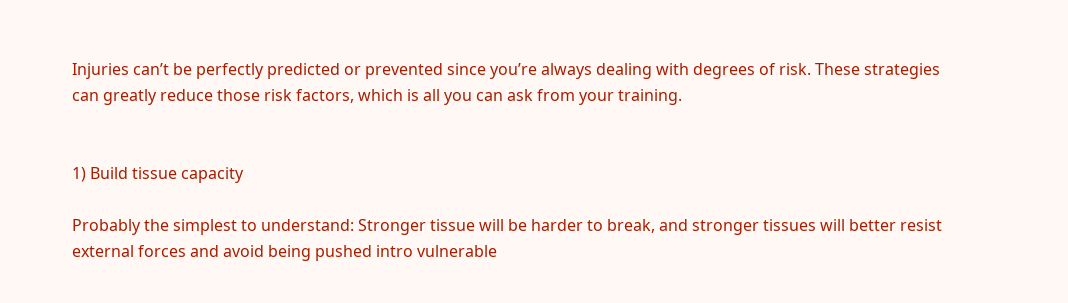Injuries can’t be perfectly predicted or prevented since you’re always dealing with degrees of risk. These strategies can greatly reduce those risk factors, which is all you can ask from your training.


1) Build tissue capacity

Probably the simplest to understand: Stronger tissue will be harder to break, and stronger tissues will better resist external forces and avoid being pushed intro vulnerable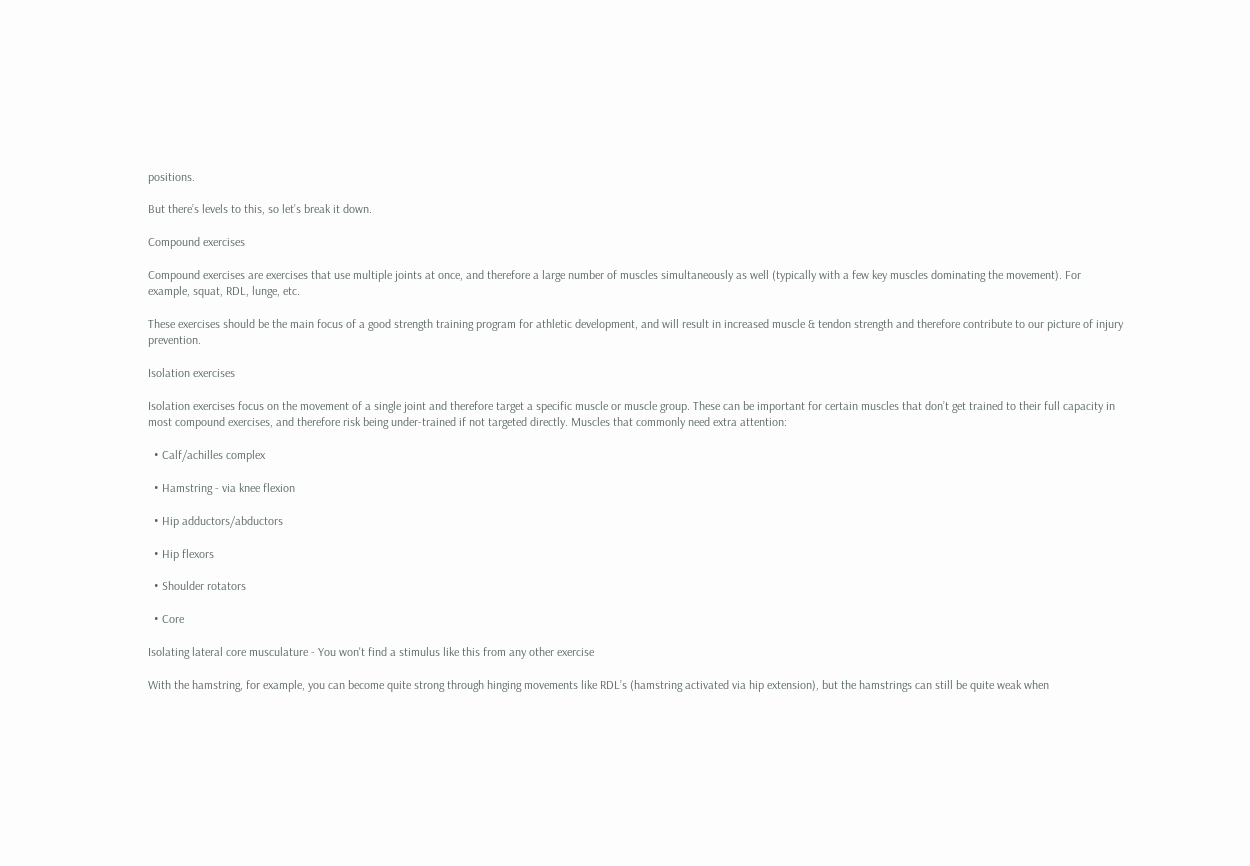positions.

But there’s levels to this, so let’s break it down.

Compound exercises

Compound exercises are exercises that use multiple joints at once, and therefore a large number of muscles simultaneously as well (typically with a few key muscles dominating the movement). For example, squat, RDL, lunge, etc.

These exercises should be the main focus of a good strength training program for athletic development, and will result in increased muscle & tendon strength and therefore contribute to our picture of injury prevention.

Isolation exercises

Isolation exercises focus on the movement of a single joint and therefore target a specific muscle or muscle group. These can be important for certain muscles that don’t get trained to their full capacity in most compound exercises, and therefore risk being under-trained if not targeted directly. Muscles that commonly need extra attention:

  • Calf/achilles complex

  • Hamstring - via knee flexion

  • Hip adductors/abductors

  • Hip flexors

  • Shoulder rotators

  • Core

Isolating lateral core musculature - You won't find a stimulus like this from any other exercise

With the hamstring, for example, you can become quite strong through hinging movements like RDL’s (hamstring activated via hip extension), but the hamstrings can still be quite weak when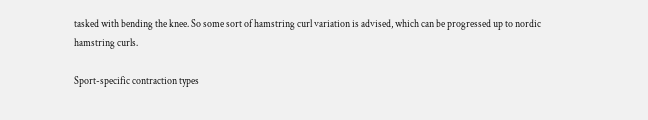tasked with bending the knee. So some sort of hamstring curl variation is advised, which can be progressed up to nordic hamstring curls.

Sport-specific contraction types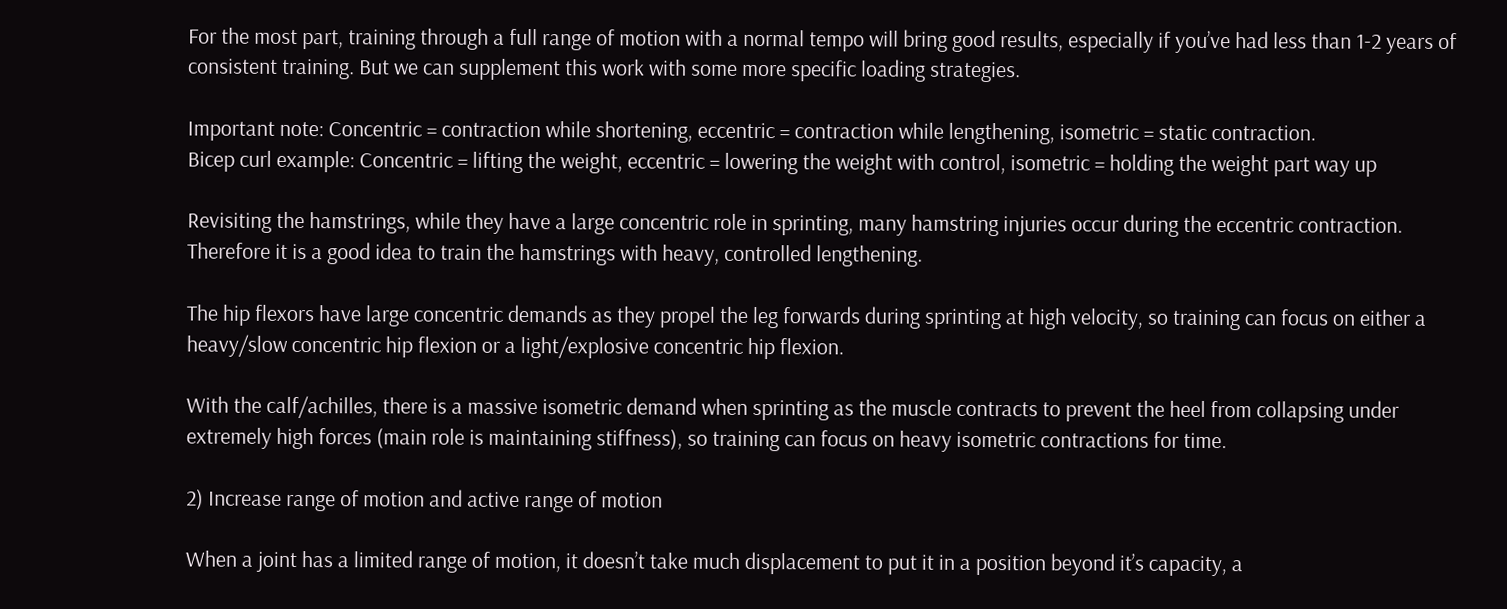For the most part, training through a full range of motion with a normal tempo will bring good results, especially if you’ve had less than 1-2 years of consistent training. But we can supplement this work with some more specific loading strategies.

Important note: Concentric = contraction while shortening, eccentric = contraction while lengthening, isometric = static contraction.
Bicep curl example: Concentric = lifting the weight, eccentric = lowering the weight with control, isometric = holding the weight part way up

Revisiting the hamstrings, while they have a large concentric role in sprinting, many hamstring injuries occur during the eccentric contraction. Therefore it is a good idea to train the hamstrings with heavy, controlled lengthening.

The hip flexors have large concentric demands as they propel the leg forwards during sprinting at high velocity, so training can focus on either a heavy/slow concentric hip flexion or a light/explosive concentric hip flexion.

With the calf/achilles, there is a massive isometric demand when sprinting as the muscle contracts to prevent the heel from collapsing under extremely high forces (main role is maintaining stiffness), so training can focus on heavy isometric contractions for time.

2) Increase range of motion and active range of motion

When a joint has a limited range of motion, it doesn’t take much displacement to put it in a position beyond it’s capacity, a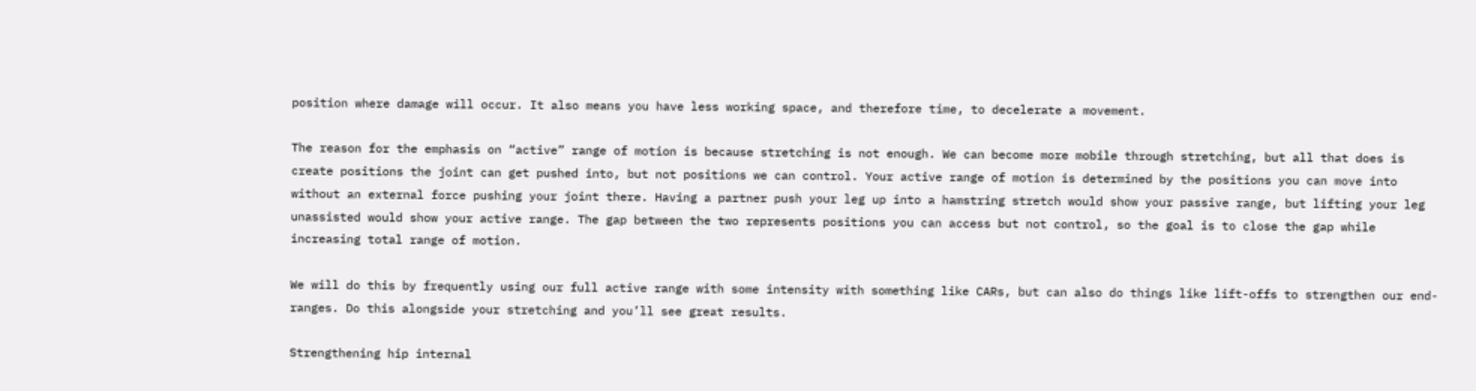position where damage will occur. It also means you have less working space, and therefore time, to decelerate a movement.

The reason for the emphasis on “active” range of motion is because stretching is not enough. We can become more mobile through stretching, but all that does is create positions the joint can get pushed into, but not positions we can control. Your active range of motion is determined by the positions you can move into without an external force pushing your joint there. Having a partner push your leg up into a hamstring stretch would show your passive range, but lifting your leg unassisted would show your active range. The gap between the two represents positions you can access but not control, so the goal is to close the gap while increasing total range of motion.

We will do this by frequently using our full active range with some intensity with something like CARs, but can also do things like lift-offs to strengthen our end-ranges. Do this alongside your stretching and you’ll see great results.

Strengthening hip internal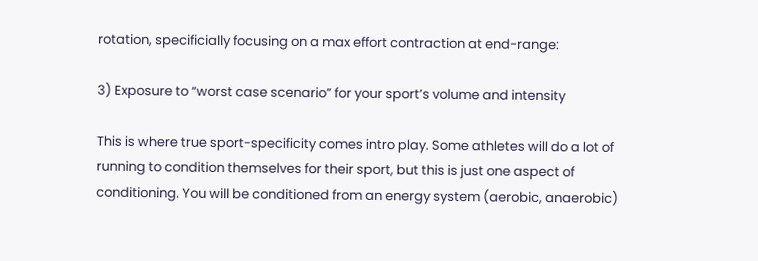rotation, specificially focusing on a max effort contraction at end-range:

3) Exposure to “worst case scenario” for your sport’s volume and intensity

This is where true sport-specificity comes intro play. Some athletes will do a lot of running to condition themselves for their sport, but this is just one aspect of conditioning. You will be conditioned from an energy system (aerobic, anaerobic)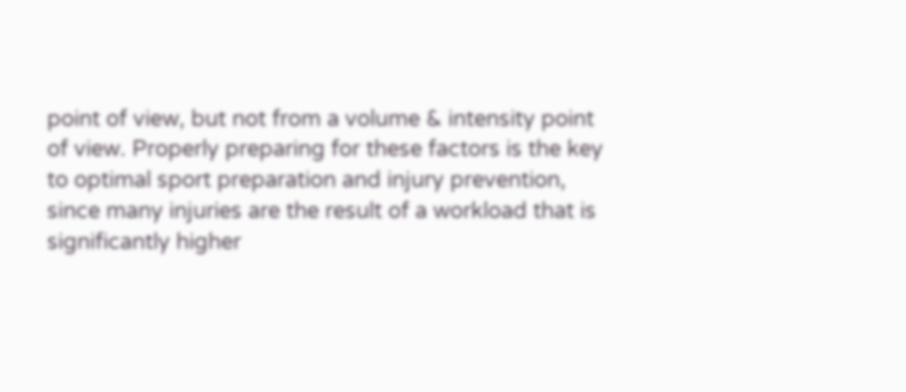point of view, but not from a volume & intensity point of view. Properly preparing for these factors is the key to optimal sport preparation and injury prevention, since many injuries are the result of a workload that is significantly higher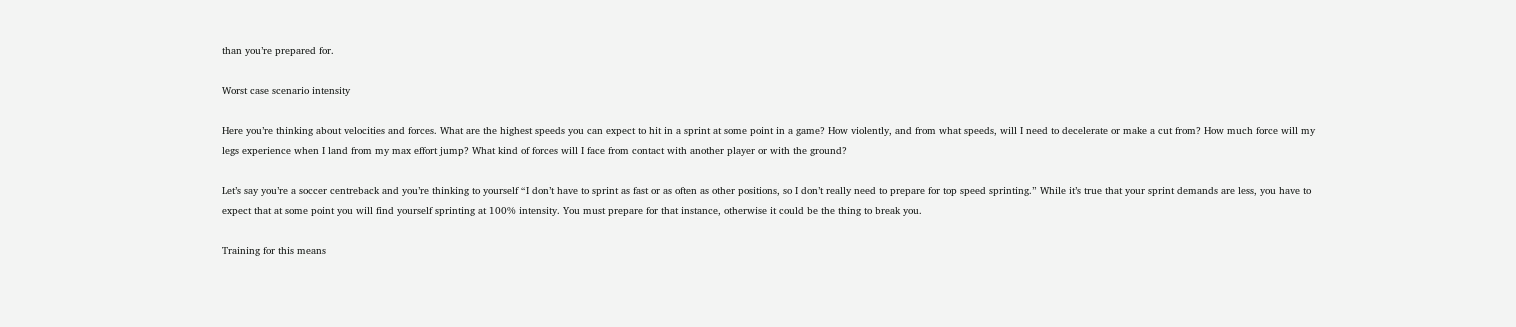than you’re prepared for.

Worst case scenario intensity

Here you’re thinking about velocities and forces. What are the highest speeds you can expect to hit in a sprint at some point in a game? How violently, and from what speeds, will I need to decelerate or make a cut from? How much force will my legs experience when I land from my max effort jump? What kind of forces will I face from contact with another player or with the ground?

Let’s say you’re a soccer centreback and you’re thinking to yourself “I don’t have to sprint as fast or as often as other positions, so I don’t really need to prepare for top speed sprinting.” While it’s true that your sprint demands are less, you have to expect that at some point you will find yourself sprinting at 100% intensity. You must prepare for that instance, otherwise it could be the thing to break you.

Training for this means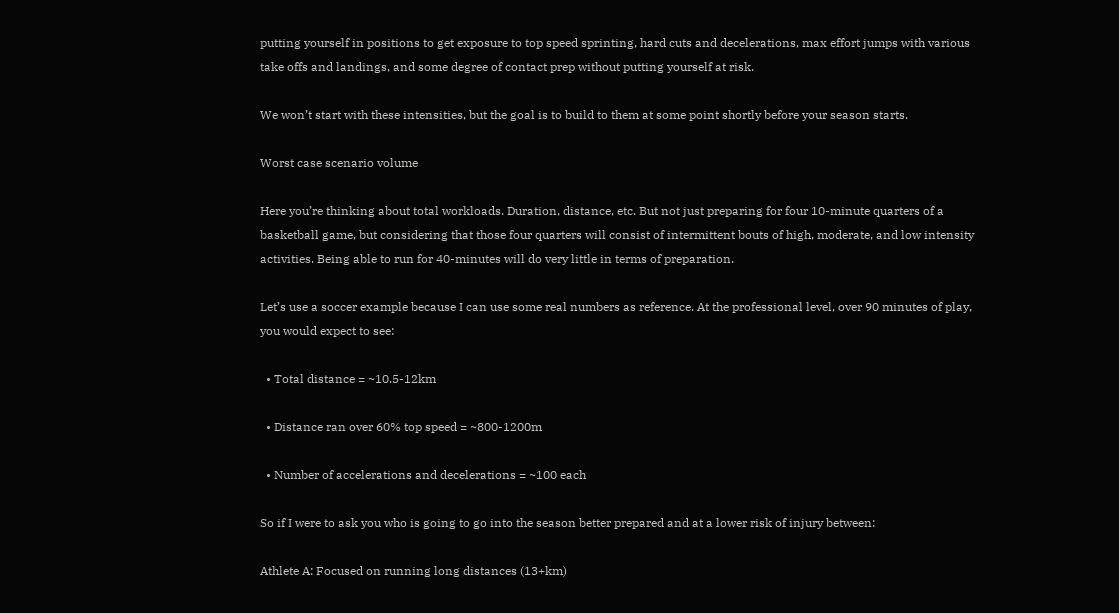putting yourself in positions to get exposure to top speed sprinting, hard cuts and decelerations, max effort jumps with various take offs and landings, and some degree of contact prep without putting yourself at risk.

We won’t start with these intensities, but the goal is to build to them at some point shortly before your season starts.

Worst case scenario volume

Here you’re thinking about total workloads. Duration, distance, etc. But not just preparing for four 10-minute quarters of a basketball game, but considering that those four quarters will consist of intermittent bouts of high, moderate, and low intensity activities. Being able to run for 40-minutes will do very little in terms of preparation.

Let’s use a soccer example because I can use some real numbers as reference. At the professional level, over 90 minutes of play, you would expect to see:

  • Total distance = ~10.5-12km

  • Distance ran over 60% top speed = ~800-1200m

  • Number of accelerations and decelerations = ~100 each

So if I were to ask you who is going to go into the season better prepared and at a lower risk of injury between:

Athlete A: Focused on running long distances (13+km)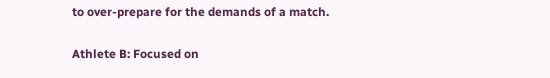to over-prepare for the demands of a match.

Athlete B: Focused on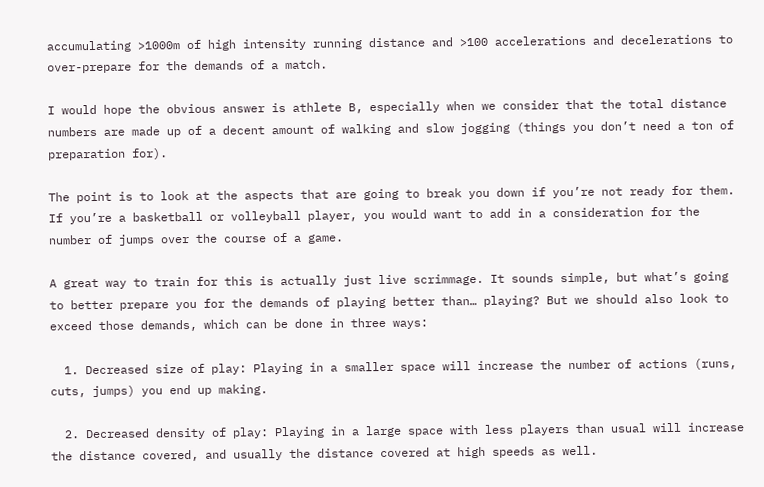accumulating >1000m of high intensity running distance and >100 accelerations and decelerations to over-prepare for the demands of a match.

I would hope the obvious answer is athlete B, especially when we consider that the total distance numbers are made up of a decent amount of walking and slow jogging (things you don’t need a ton of preparation for).

The point is to look at the aspects that are going to break you down if you’re not ready for them. If you’re a basketball or volleyball player, you would want to add in a consideration for the number of jumps over the course of a game.

A great way to train for this is actually just live scrimmage. It sounds simple, but what’s going to better prepare you for the demands of playing better than… playing? But we should also look to exceed those demands, which can be done in three ways:

  1. Decreased size of play: Playing in a smaller space will increase the number of actions (runs, cuts, jumps) you end up making.

  2. Decreased density of play: Playing in a large space with less players than usual will increase the distance covered, and usually the distance covered at high speeds as well.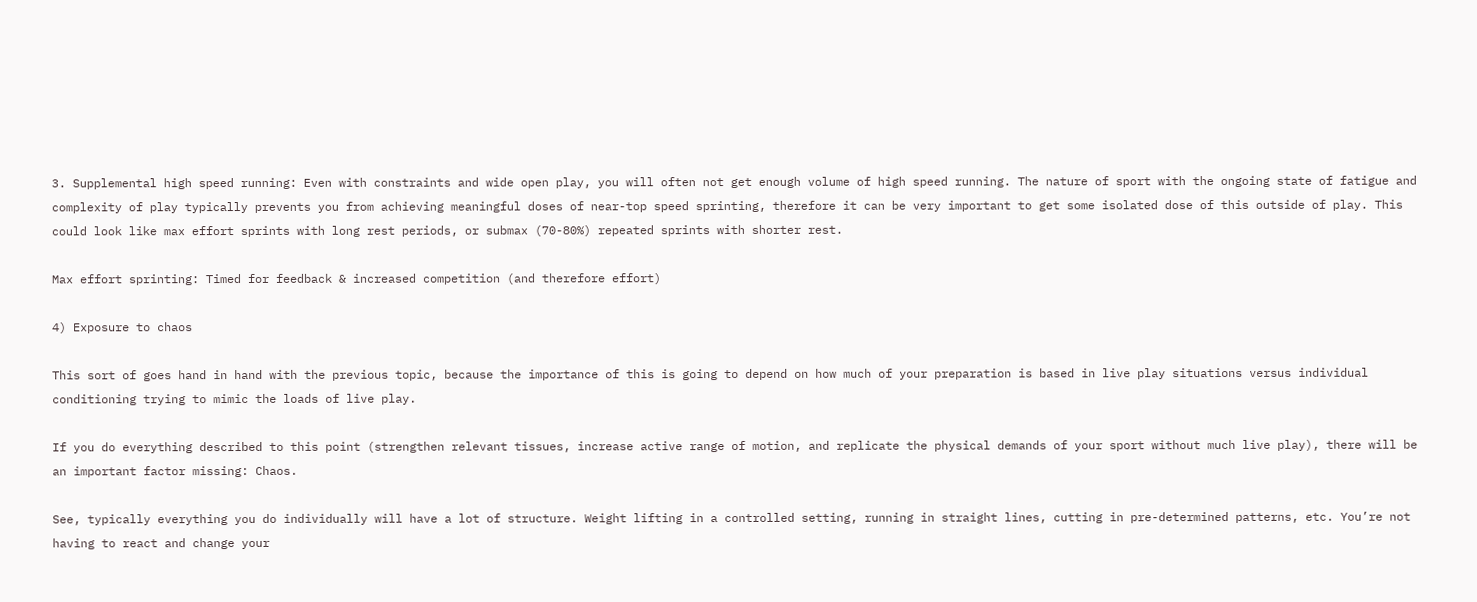3. Supplemental high speed running: Even with constraints and wide open play, you will often not get enough volume of high speed running. The nature of sport with the ongoing state of fatigue and complexity of play typically prevents you from achieving meaningful doses of near-top speed sprinting, therefore it can be very important to get some isolated dose of this outside of play. This could look like max effort sprints with long rest periods, or submax (70-80%) repeated sprints with shorter rest.

Max effort sprinting: Timed for feedback & increased competition (and therefore effort)

4) Exposure to chaos

This sort of goes hand in hand with the previous topic, because the importance of this is going to depend on how much of your preparation is based in live play situations versus individual conditioning trying to mimic the loads of live play.

If you do everything described to this point (strengthen relevant tissues, increase active range of motion, and replicate the physical demands of your sport without much live play), there will be an important factor missing: Chaos.

See, typically everything you do individually will have a lot of structure. Weight lifting in a controlled setting, running in straight lines, cutting in pre-determined patterns, etc. You’re not having to react and change your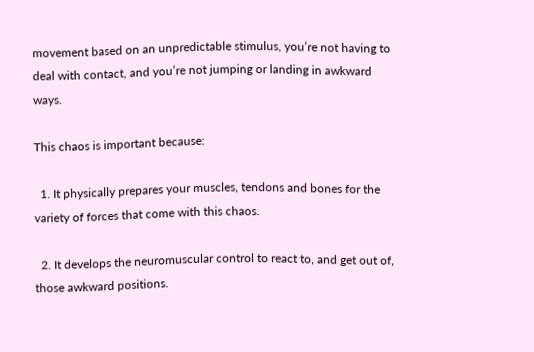movement based on an unpredictable stimulus, you’re not having to deal with contact, and you’re not jumping or landing in awkward ways.

This chaos is important because:

  1. It physically prepares your muscles, tendons and bones for the variety of forces that come with this chaos.

  2. It develops the neuromuscular control to react to, and get out of, those awkward positions.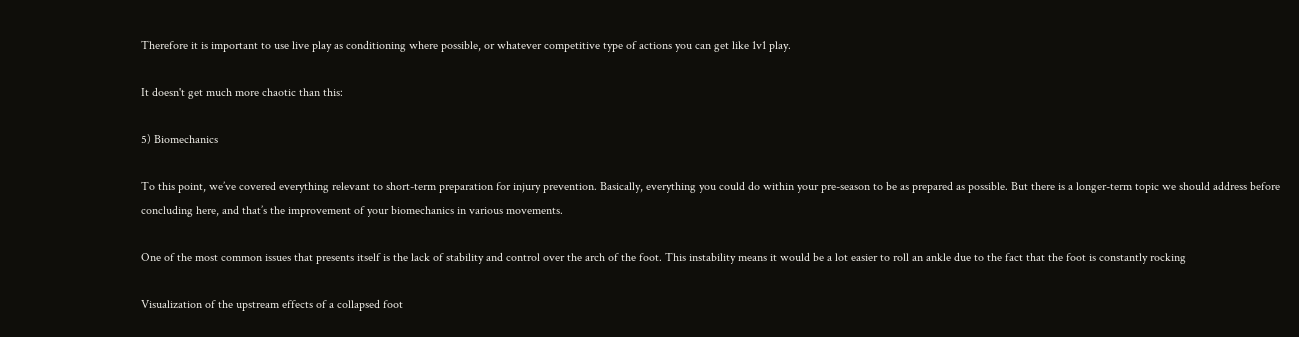Therefore it is important to use live play as conditioning where possible, or whatever competitive type of actions you can get like 1v1 play.

It doesn't get much more chaotic than this:

5) Biomechanics

To this point, we’ve covered everything relevant to short-term preparation for injury prevention. Basically, everything you could do within your pre-season to be as prepared as possible. But there is a longer-term topic we should address before concluding here, and that’s the improvement of your biomechanics in various movements.

One of the most common issues that presents itself is the lack of stability and control over the arch of the foot. This instability means it would be a lot easier to roll an ankle due to the fact that the foot is constantly rocking

Visualization of the upstream effects of a collapsed foot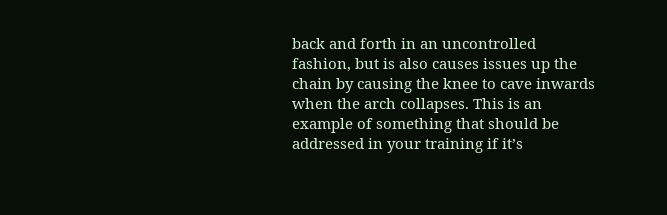back and forth in an uncontrolled fashion, but is also causes issues up the chain by causing the knee to cave inwards when the arch collapses. This is an example of something that should be addressed in your training if it’s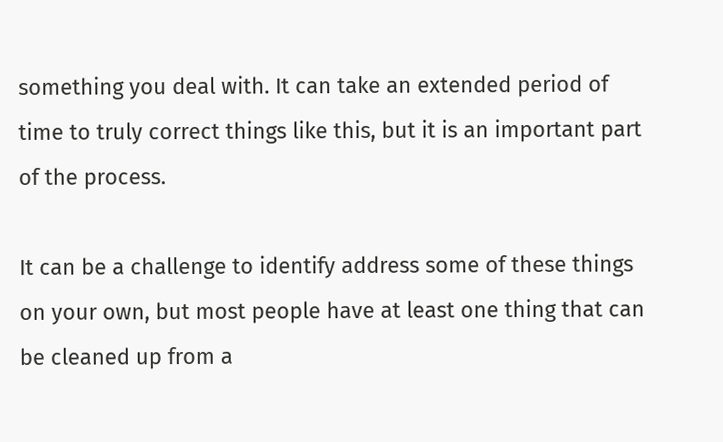something you deal with. It can take an extended period of time to truly correct things like this, but it is an important part of the process.

It can be a challenge to identify address some of these things on your own, but most people have at least one thing that can be cleaned up from a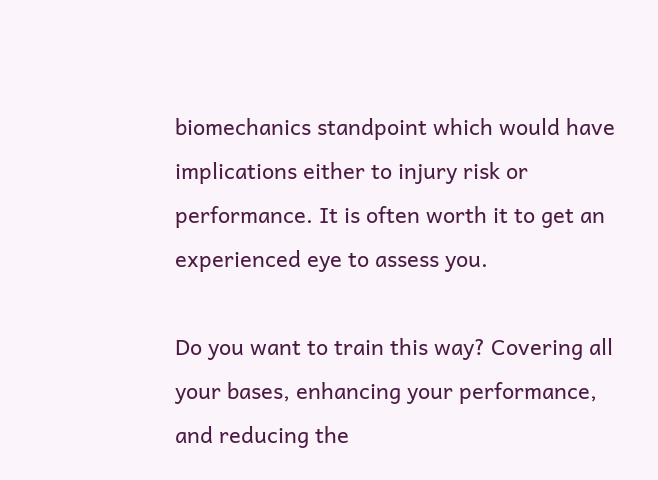biomechanics standpoint which would have implications either to injury risk or performance. It is often worth it to get an experienced eye to assess you.

Do you want to train this way? Covering all your bases, enhancing your performance, and reducing the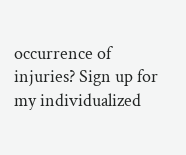occurrence of injuries? Sign up for my individualized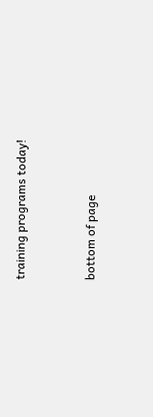training programs today!


bottom of page